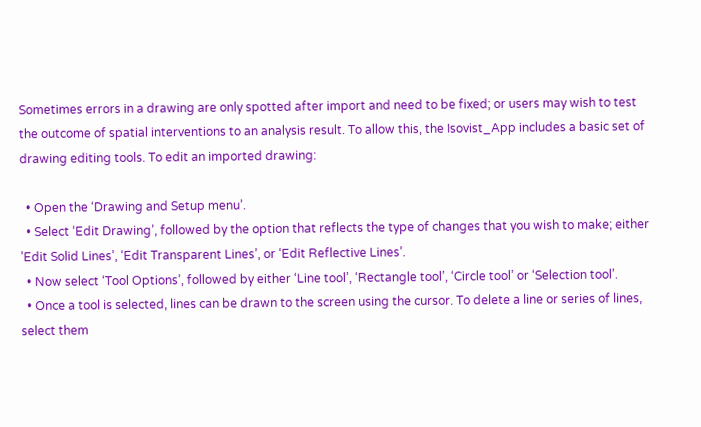Sometimes errors in a drawing are only spotted after import and need to be fixed; or users may wish to test the outcome of spatial interventions to an analysis result. To allow this, the Isovist_App includes a basic set of drawing editing tools. To edit an imported drawing:

  • Open the ‘Drawing and Setup menu’.
  • Select ‘Edit Drawing’, followed by the option that reflects the type of changes that you wish to make; either ’Edit Solid Lines’, ‘Edit Transparent Lines’, or ‘Edit Reflective Lines’.
  • Now select ‘Tool Options’, followed by either ‘Line tool’, ‘Rectangle tool’, ‘Circle tool’ or ‘Selection tool’.
  • Once a tool is selected, lines can be drawn to the screen using the cursor. To delete a line or series of lines, select them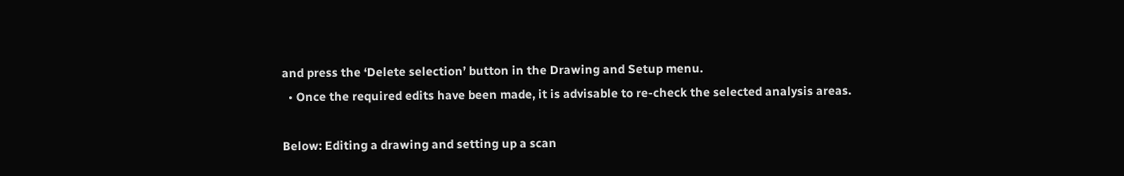and press the ‘Delete selection’ button in the Drawing and Setup menu.
  • Once the required edits have been made, it is advisable to re-check the selected analysis areas.

Below: Editing a drawing and setting up a scan